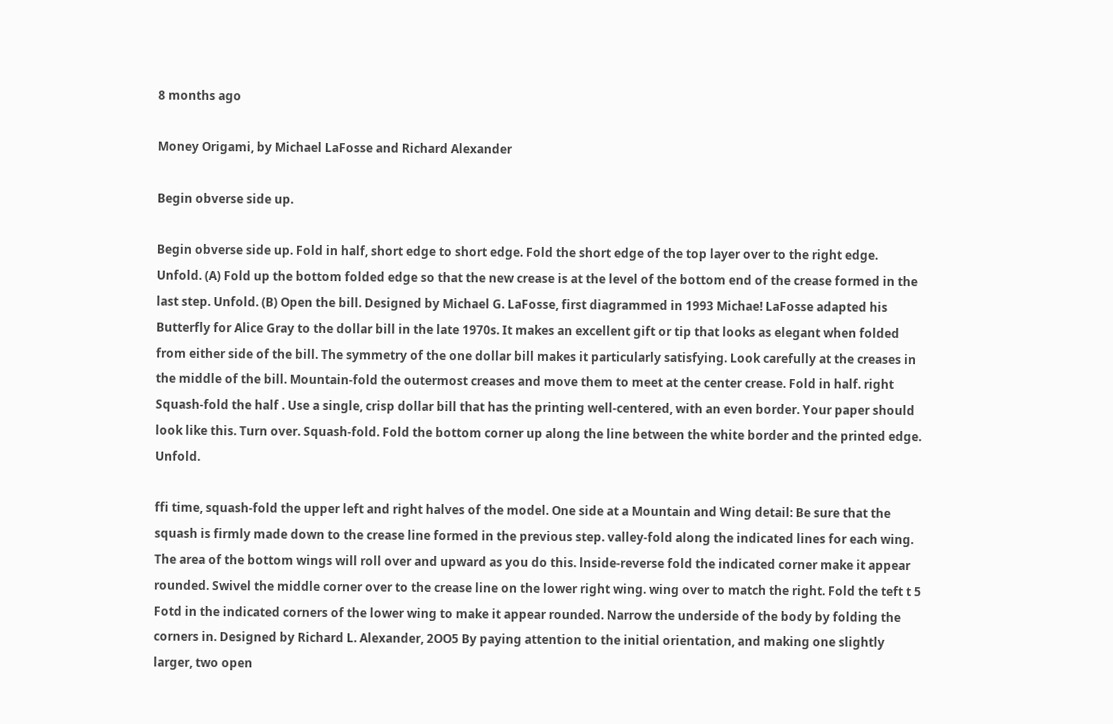8 months ago

Money Origami, by Michael LaFosse and Richard Alexander

Begin obverse side up.

Begin obverse side up. Fold in half, short edge to short edge. Fold the short edge of the top layer over to the right edge. Unfold. (A) Fold up the bottom folded edge so that the new crease is at the level of the bottom end of the crease formed in the last step. Unfold. (B) Open the bill. Designed by Michael G. LaFosse, first diagrammed in 1993 Michae! LaFosse adapted his Butterfly for Alice Gray to the dollar bill in the late 1970s. It makes an excellent gift or tip that looks as elegant when folded from either side of the bill. The symmetry of the one dollar bill makes it particularly satisfying. Look carefully at the creases in the middle of the bill. Mountain-fold the outermost creases and move them to meet at the center crease. Fold in half. right Squash-fold the half . Use a single, crisp dollar bill that has the printing well-centered, with an even border. Your paper should look like this. Turn over. Squash-fold. Fold the bottom corner up along the line between the white border and the printed edge. Unfold.

ffi time, squash-fold the upper left and right halves of the model. One side at a Mountain and Wing detail: Be sure that the squash is firmly made down to the crease line formed in the previous step. valley-fold along the indicated lines for each wing. The area of the bottom wings will roll over and upward as you do this. lnside-reverse fold the indicated corner make it appear rounded. Swivel the middle corner over to the crease line on the lower right wing. wing over to match the right. Fold the teft t 5 Fotd in the indicated corners of the lower wing to make it appear rounded. Narrow the underside of the body by folding the corners in. Designed by Richard L. Alexander, 2OO5 By paying attention to the initial orientation, and making one slightly larger, two open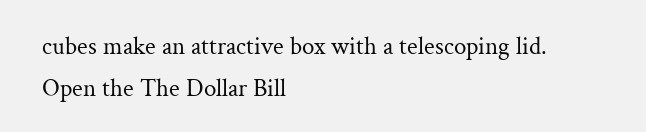cubes make an attractive box with a telescoping lid. Open the The Dollar Bill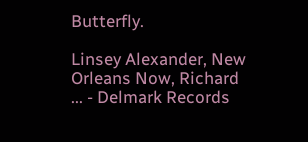Butterfly.

Linsey Alexander, New Orleans Now, Richard ... - Delmark Records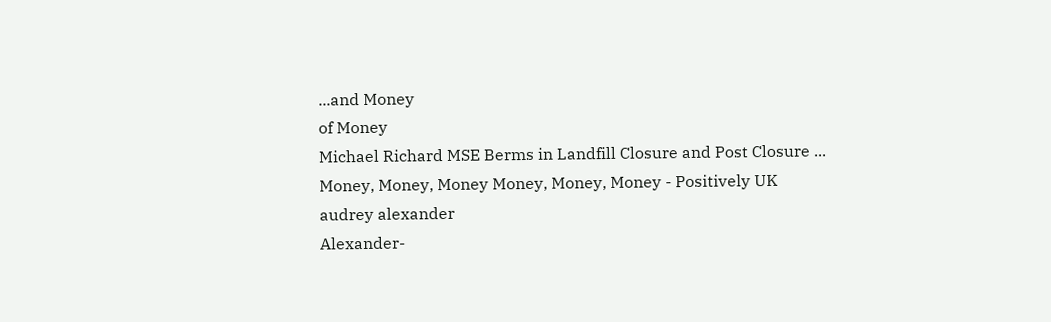...and Money
of Money
Michael Richard MSE Berms in Landfill Closure and Post Closure ...
Money, Money, Money Money, Money, Money - Positively UK
audrey alexander
Alexander-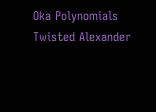Oka Polynomials Twisted Alexander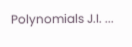Polynomials J.I. ...